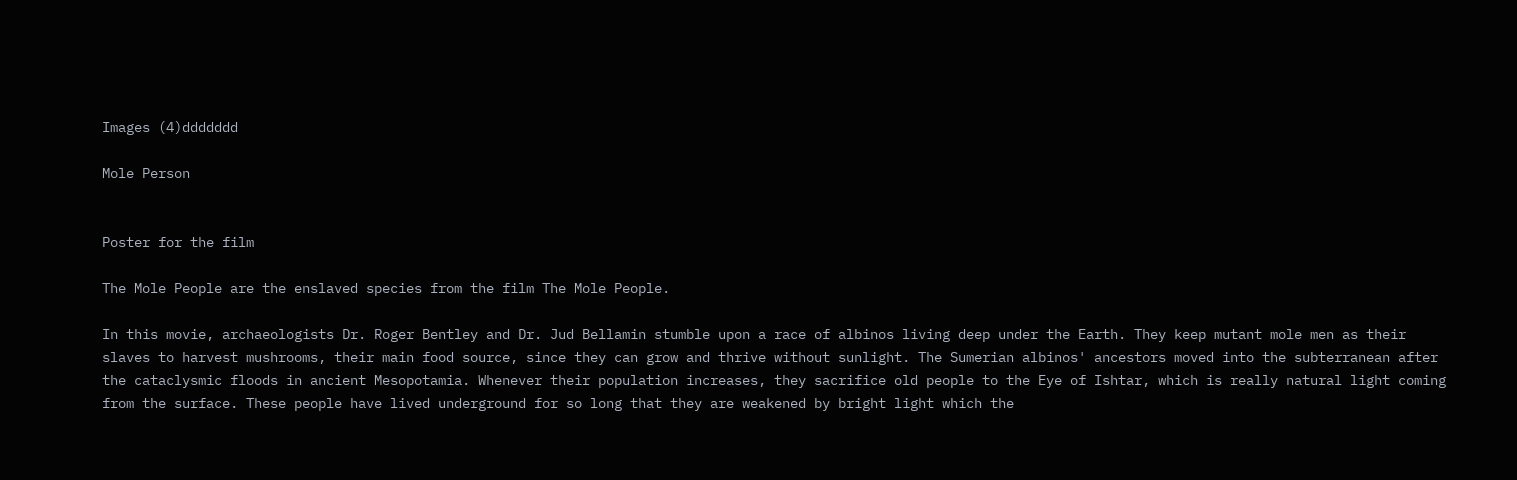Images (4)ddddddd

Mole Person


Poster for the film

The Mole People are the enslaved species from the film The Mole People.

In this movie, archaeologists Dr. Roger Bentley and Dr. Jud Bellamin stumble upon a race of albinos living deep under the Earth. They keep mutant mole men as their slaves to harvest mushrooms, their main food source, since they can grow and thrive without sunlight. The Sumerian albinos' ancestors moved into the subterranean after the cataclysmic floods in ancient Mesopotamia. Whenever their population increases, they sacrifice old people to the Eye of Ishtar, which is really natural light coming from the surface. These people have lived underground for so long that they are weakened by bright light which the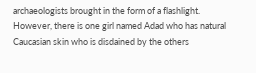archaeologists brought in the form of a flashlight. However, there is one girl named Adad who has natural Caucasian skin who is disdained by the others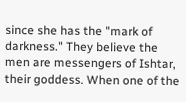since she has the "mark of darkness." They believe the men are messengers of Ishtar, their goddess. When one of the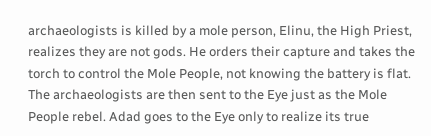archaeologists is killed by a mole person, Elinu, the High Priest, realizes they are not gods. He orders their capture and takes the torch to control the Mole People, not knowing the battery is flat. The archaeologists are then sent to the Eye just as the Mole People rebel. Adad goes to the Eye only to realize its true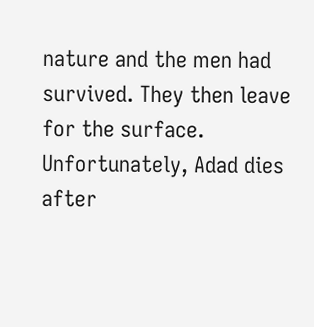nature and the men had survived. They then leave for the surface. Unfortunately, Adad dies after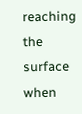reaching the surface when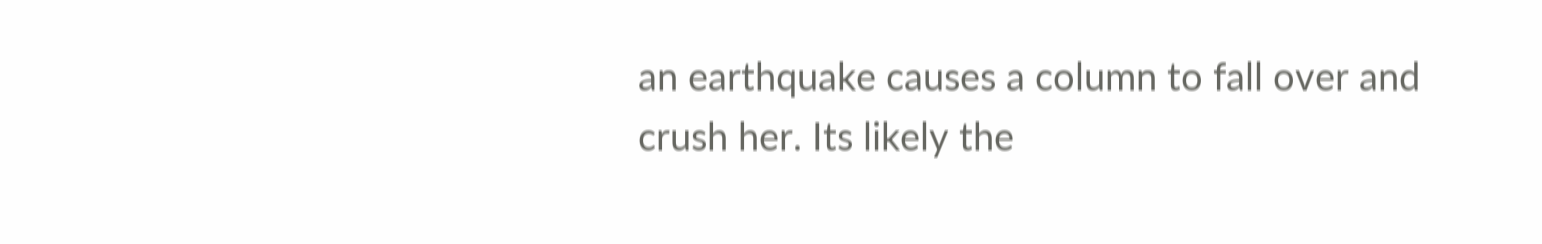an earthquake causes a column to fall over and crush her. Its likely the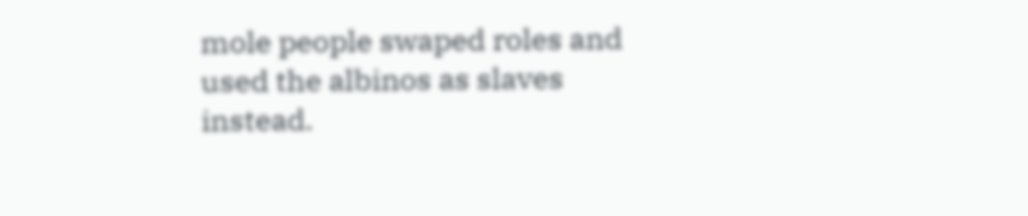mole people swaped roles and used the albinos as slaves instead.